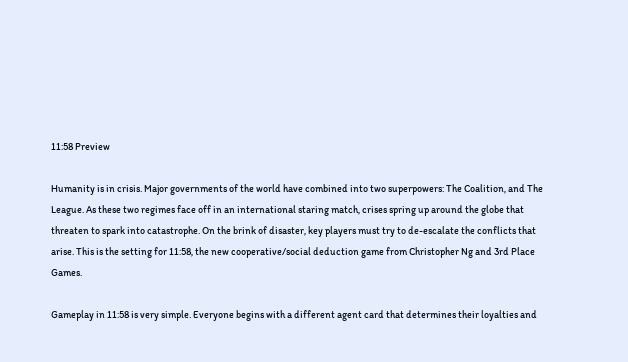11:58 Preview

Humanity is in crisis. Major governments of the world have combined into two superpowers: The Coalition, and The League. As these two regimes face off in an international staring match, crises spring up around the globe that threaten to spark into catastrophe. On the brink of disaster, key players must try to de-escalate the conflicts that arise. This is the setting for 11:58, the new cooperative/social deduction game from Christopher Ng and 3rd Place Games.

Gameplay in 11:58 is very simple. Everyone begins with a different agent card that determines their loyalties and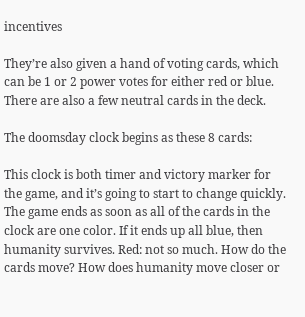incentives

They’re also given a hand of voting cards, which can be 1 or 2 power votes for either red or blue. There are also a few neutral cards in the deck.

The doomsday clock begins as these 8 cards:

This clock is both timer and victory marker for the game, and it’s going to start to change quickly. The game ends as soon as all of the cards in the clock are one color. If it ends up all blue, then humanity survives. Red: not so much. How do the cards move? How does humanity move closer or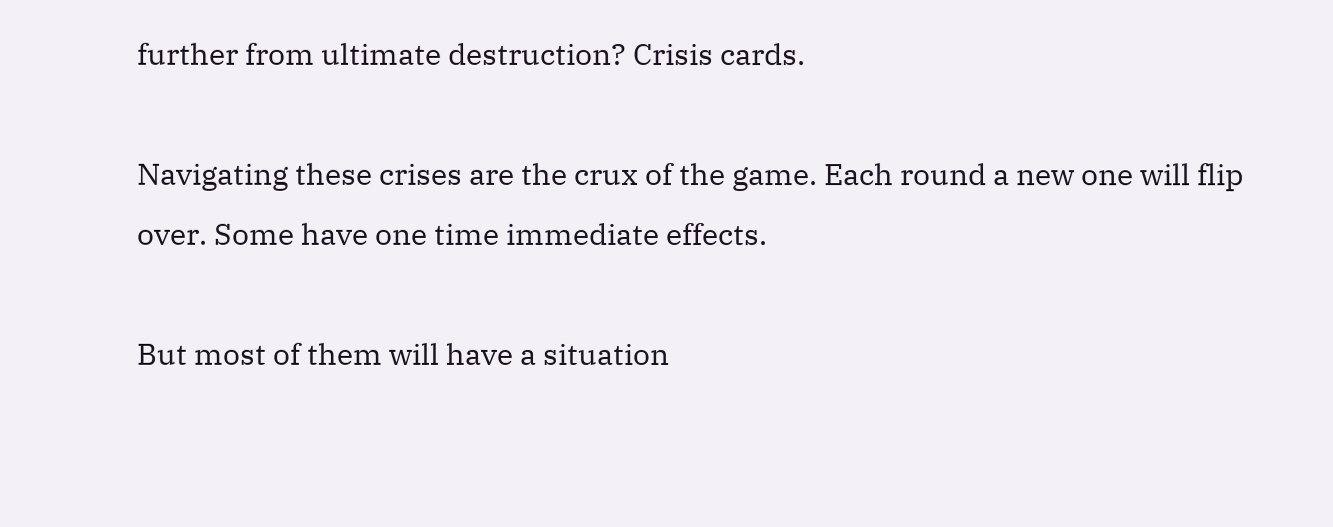further from ultimate destruction? Crisis cards.

Navigating these crises are the crux of the game. Each round a new one will flip over. Some have one time immediate effects.

But most of them will have a situation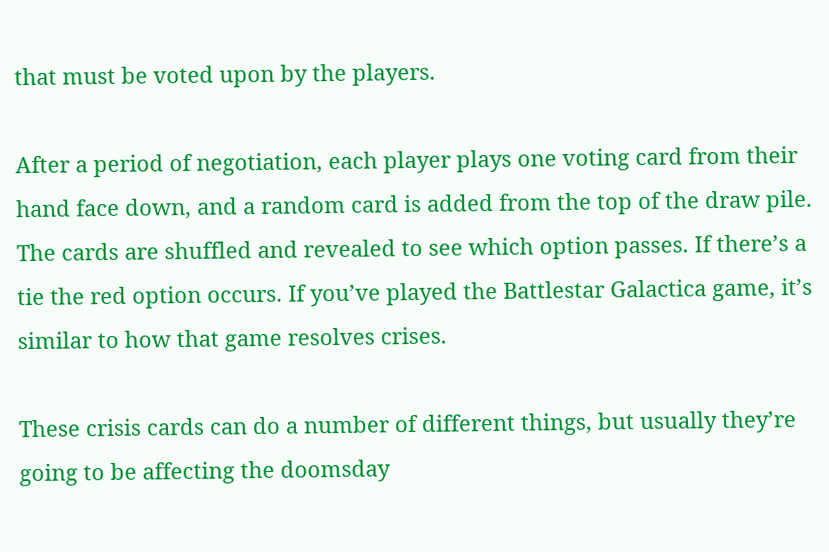that must be voted upon by the players.

After a period of negotiation, each player plays one voting card from their hand face down, and a random card is added from the top of the draw pile. The cards are shuffled and revealed to see which option passes. If there’s a tie the red option occurs. If you’ve played the Battlestar Galactica game, it’s similar to how that game resolves crises.

These crisis cards can do a number of different things, but usually they’re going to be affecting the doomsday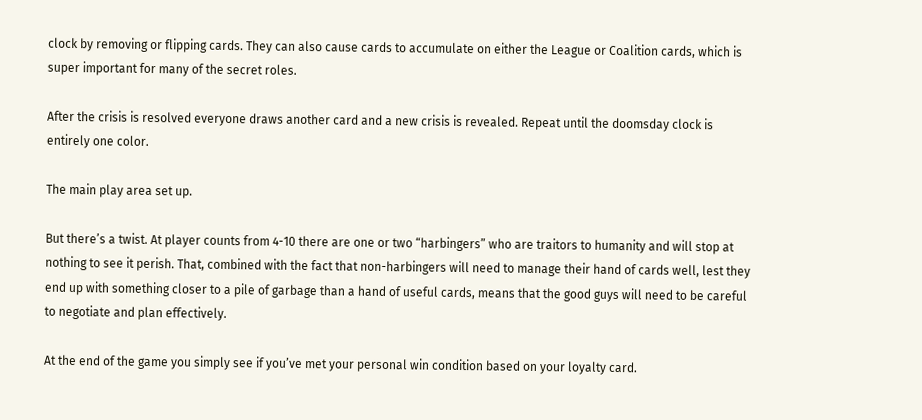clock by removing or flipping cards. They can also cause cards to accumulate on either the League or Coalition cards, which is super important for many of the secret roles.

After the crisis is resolved everyone draws another card and a new crisis is revealed. Repeat until the doomsday clock is entirely one color.

The main play area set up.

But there’s a twist. At player counts from 4-10 there are one or two “harbingers” who are traitors to humanity and will stop at nothing to see it perish. That, combined with the fact that non-harbingers will need to manage their hand of cards well, lest they end up with something closer to a pile of garbage than a hand of useful cards, means that the good guys will need to be careful to negotiate and plan effectively.

At the end of the game you simply see if you’ve met your personal win condition based on your loyalty card.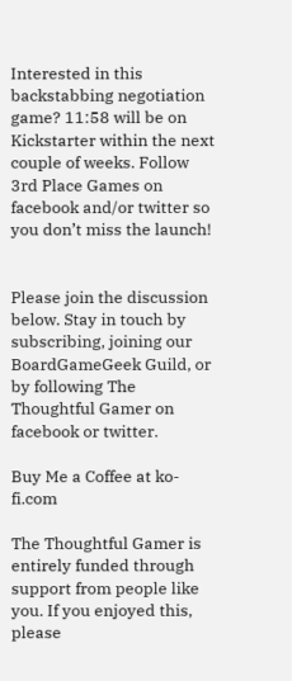Interested in this backstabbing negotiation game? 11:58 will be on Kickstarter within the next couple of weeks. Follow 3rd Place Games on facebook and/or twitter so you don’t miss the launch!


Please join the discussion below. Stay in touch by subscribing, joining our BoardGameGeek Guild, or by following The Thoughtful Gamer on facebook or twitter.

Buy Me a Coffee at ko-fi.com

The Thoughtful Gamer is entirely funded through support from people like you. If you enjoyed this, please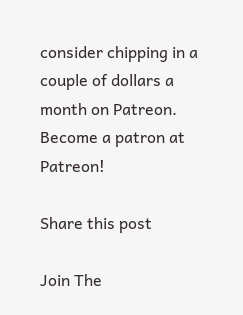consider chipping in a couple of dollars a month on Patreon.
Become a patron at Patreon!

Share this post

Join The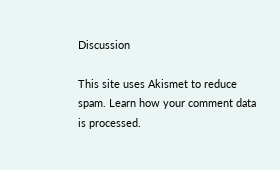Discussion

This site uses Akismet to reduce spam. Learn how your comment data is processed.